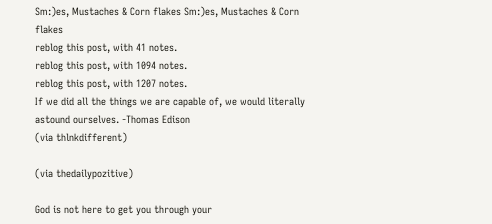Sm:)es, Mustaches & Corn flakes Sm:)es, Mustaches & Corn flakes
reblog this post, with 41 notes.
reblog this post, with 1094 notes.
reblog this post, with 1207 notes.
If we did all the things we are capable of, we would literally astound ourselves. -Thomas Edison
(via thlnkdifferent)

(via thedailypozitive)

God is not here to get you through your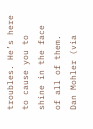troubles. He’s here to cause you to shine in the face of all of them.
Dan Mohler (via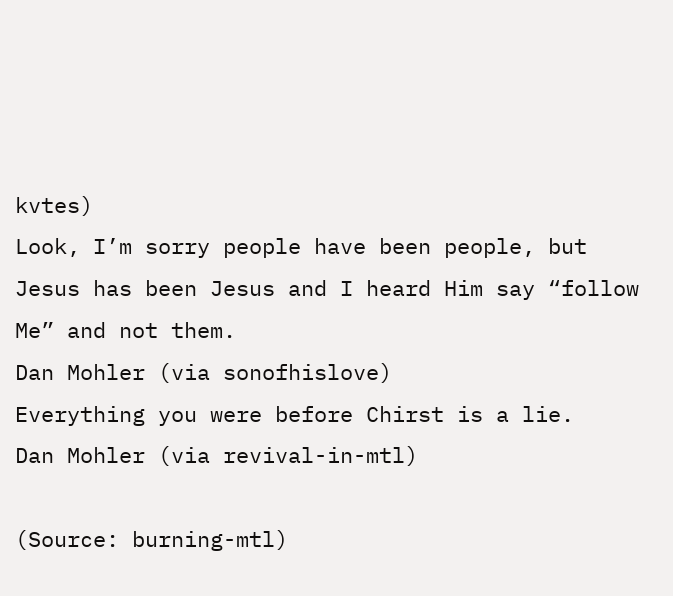kvtes)
Look, I’m sorry people have been people, but Jesus has been Jesus and I heard Him say “follow Me” and not them.
Dan Mohler (via sonofhislove)
Everything you were before Chirst is a lie.
Dan Mohler (via revival-in-mtl)

(Source: burning-mtl)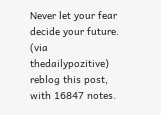Never let your fear decide your future. (via thedailypozitive)
reblog this post, with 16847 notes.